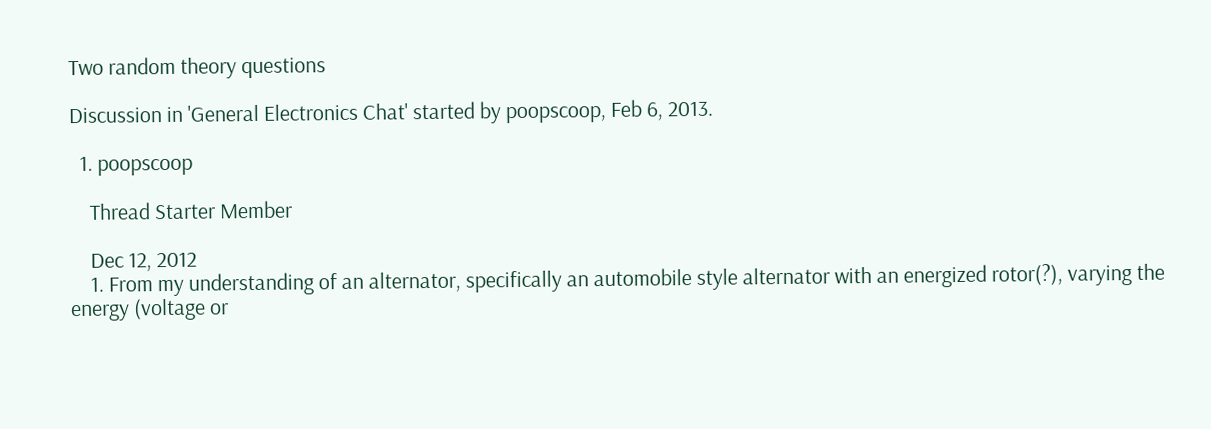Two random theory questions

Discussion in 'General Electronics Chat' started by poopscoop, Feb 6, 2013.

  1. poopscoop

    Thread Starter Member

    Dec 12, 2012
    1. From my understanding of an alternator, specifically an automobile style alternator with an energized rotor(?), varying the energy (voltage or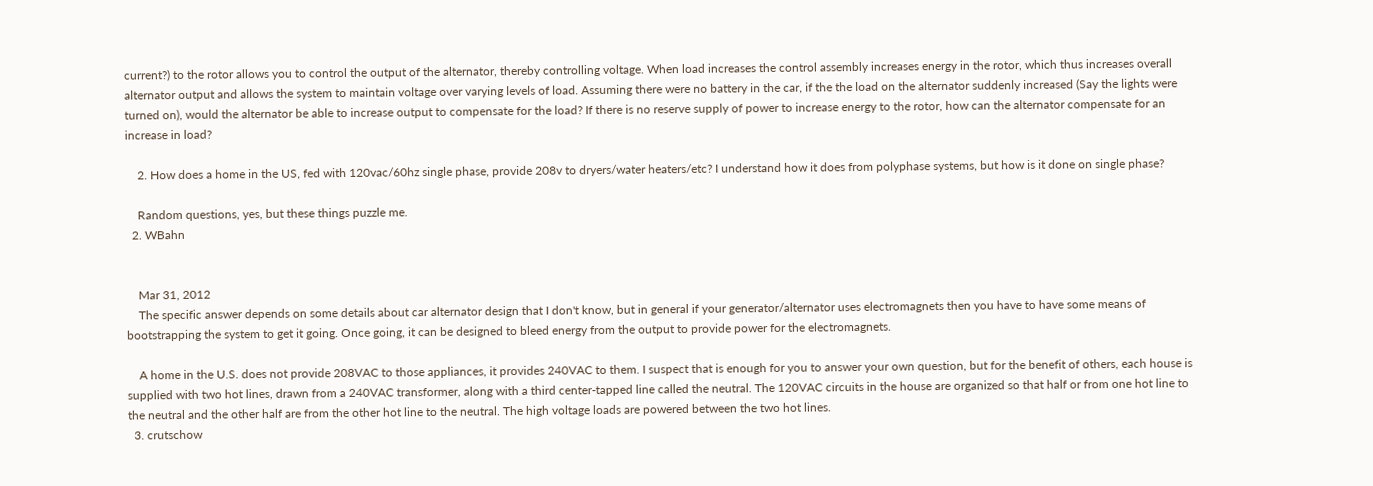current?) to the rotor allows you to control the output of the alternator, thereby controlling voltage. When load increases the control assembly increases energy in the rotor, which thus increases overall alternator output and allows the system to maintain voltage over varying levels of load. Assuming there were no battery in the car, if the the load on the alternator suddenly increased (Say the lights were turned on), would the alternator be able to increase output to compensate for the load? If there is no reserve supply of power to increase energy to the rotor, how can the alternator compensate for an increase in load?

    2. How does a home in the US, fed with 120vac/60hz single phase, provide 208v to dryers/water heaters/etc? I understand how it does from polyphase systems, but how is it done on single phase?

    Random questions, yes, but these things puzzle me.
  2. WBahn


    Mar 31, 2012
    The specific answer depends on some details about car alternator design that I don't know, but in general if your generator/alternator uses electromagnets then you have to have some means of bootstrapping the system to get it going. Once going, it can be designed to bleed energy from the output to provide power for the electromagnets.

    A home in the U.S. does not provide 208VAC to those appliances, it provides 240VAC to them. I suspect that is enough for you to answer your own question, but for the benefit of others, each house is supplied with two hot lines, drawn from a 240VAC transformer, along with a third center-tapped line called the neutral. The 120VAC circuits in the house are organized so that half or from one hot line to the neutral and the other half are from the other hot line to the neutral. The high voltage loads are powered between the two hot lines.
  3. crutschow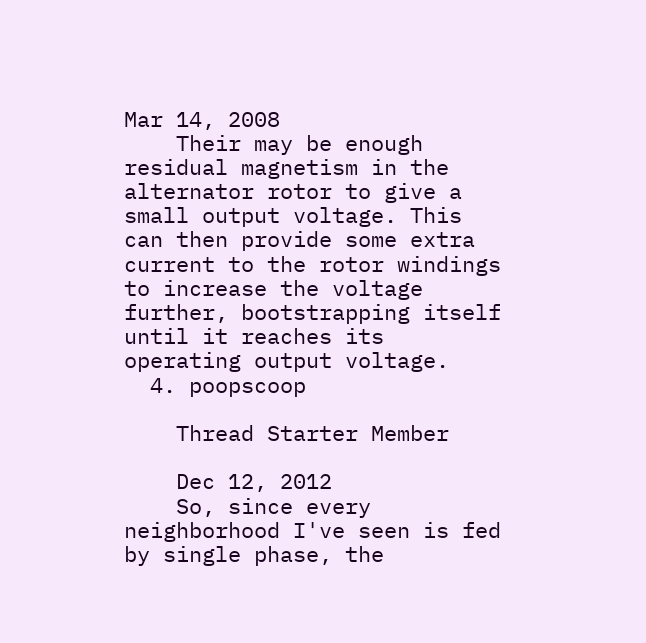Mar 14, 2008
    Their may be enough residual magnetism in the alternator rotor to give a small output voltage. This can then provide some extra current to the rotor windings to increase the voltage further, bootstrapping itself until it reaches its operating output voltage.
  4. poopscoop

    Thread Starter Member

    Dec 12, 2012
    So, since every neighborhood I've seen is fed by single phase, the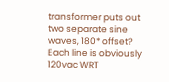transformer puts out two separate sine waves, 180* offset? Each line is obviously 120vac WRT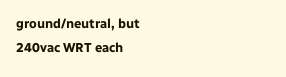ground/neutral, but 240vac WRT each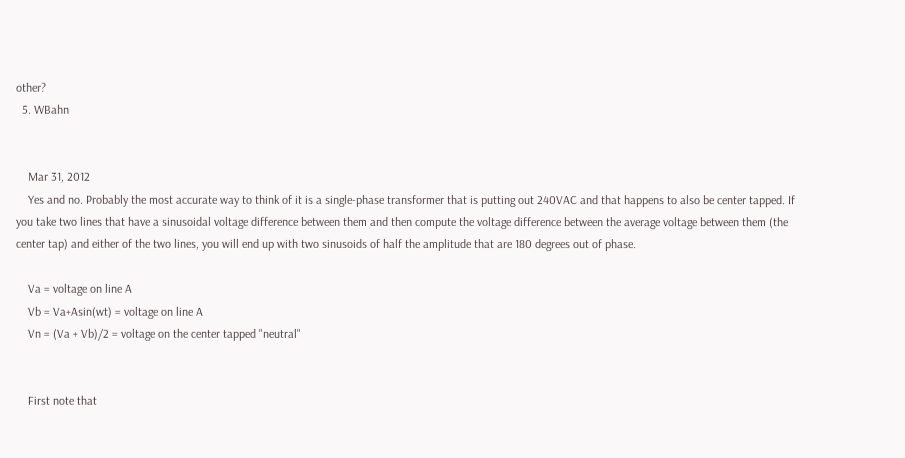other?
  5. WBahn


    Mar 31, 2012
    Yes and no. Probably the most accurate way to think of it is a single-phase transformer that is putting out 240VAC and that happens to also be center tapped. If you take two lines that have a sinusoidal voltage difference between them and then compute the voltage difference between the average voltage between them (the center tap) and either of the two lines, you will end up with two sinusoids of half the amplitude that are 180 degrees out of phase.

    Va = voltage on line A
    Vb = Va+Asin(wt) = voltage on line A
    Vn = (Va + Vb)/2 = voltage on the center tapped "neutral"


    First note that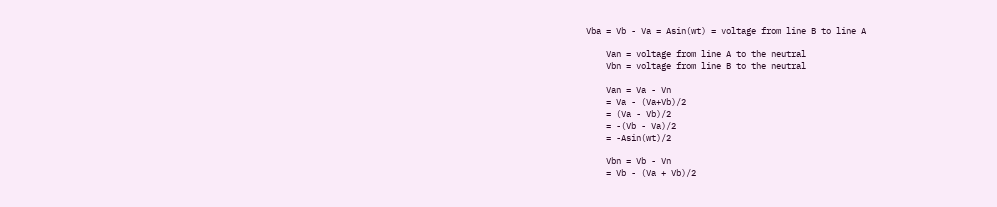Vba = Vb - Va = Asin(wt) = voltage from line B to line A

    Van = voltage from line A to the neutral
    Vbn = voltage from line B to the neutral

    Van = Va - Vn
    = Va - (Va+Vb)/2
    = (Va - Vb)/2
    = -(Vb - Va)/2
    = -Asin(wt)/2

    Vbn = Vb - Vn
    = Vb - (Va + Vb)/2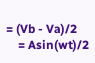= (Vb - Va)/2
    = Asin(wt)/2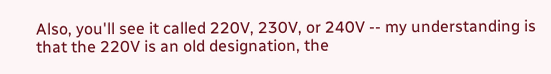Also, you'll see it called 220V, 230V, or 240V -- my understanding is that the 220V is an old designation, the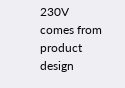230V comes from product design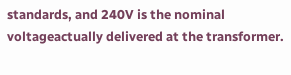standards, and 240V is the nominal voltageactually delivered at the transformer.